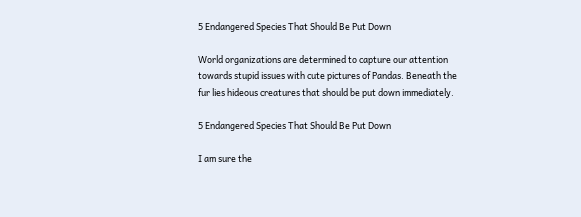5 Endangered Species That Should Be Put Down

World organizations are determined to capture our attention towards stupid issues with cute pictures of Pandas. Beneath the fur lies hideous creatures that should be put down immediately.

5 Endangered Species That Should Be Put Down

I am sure the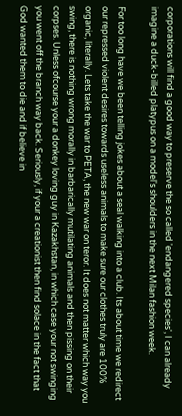corporations will find a good way to preserve the so called 'endangered species', I can already imagine a duck-billed platypus on a model's shoulders in the next Milan fashion week.

For too long have we been telling jokes about a seal walking into a club. Its about time we redirect our repressed violent desires towards useless animals to make sure our clothes truly are 100% organic, literally. Lets take the war to PETA, the new war on teror. It does not matter which way you swing, there is nothing wrong morally in barbarically mutilating animals and then pissing on their corpses. Unless ofcourse your a donkey loving guy in Kazakhstan, in which case your not swinging you went off the branch way back. Seriously, if your a creationist then find solace in the fact that God wanted them to die and if believe in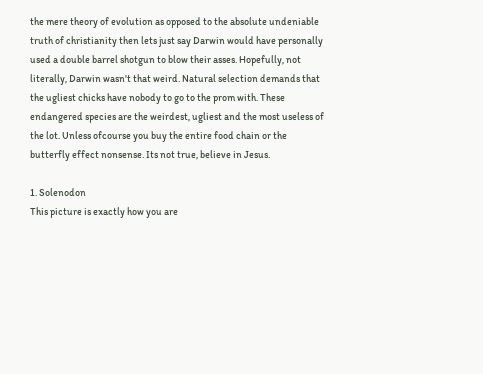the mere theory of evolution as opposed to the absolute undeniable truth of christianity then lets just say Darwin would have personally used a double barrel shotgun to blow their asses. Hopefully, not literally, Darwin wasn't that weird. Natural selection demands that the ugliest chicks have nobody to go to the prom with. These endangered species are the weirdest, ugliest and the most useless of the lot. Unless ofcourse you buy the entire food chain or the butterfly effect nonsense. Its not true, believe in Jesus.

1. Solenodon
This picture is exactly how you are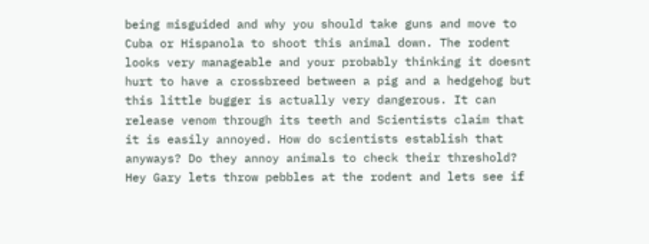being misguided and why you should take guns and move to Cuba or Hispanola to shoot this animal down. The rodent looks very manageable and your probably thinking it doesnt hurt to have a crossbreed between a pig and a hedgehog but this little bugger is actually very dangerous. It can release venom through its teeth and Scientists claim that it is easily annoyed. How do scientists establish that anyways? Do they annoy animals to check their threshold? Hey Gary lets throw pebbles at the rodent and lets see if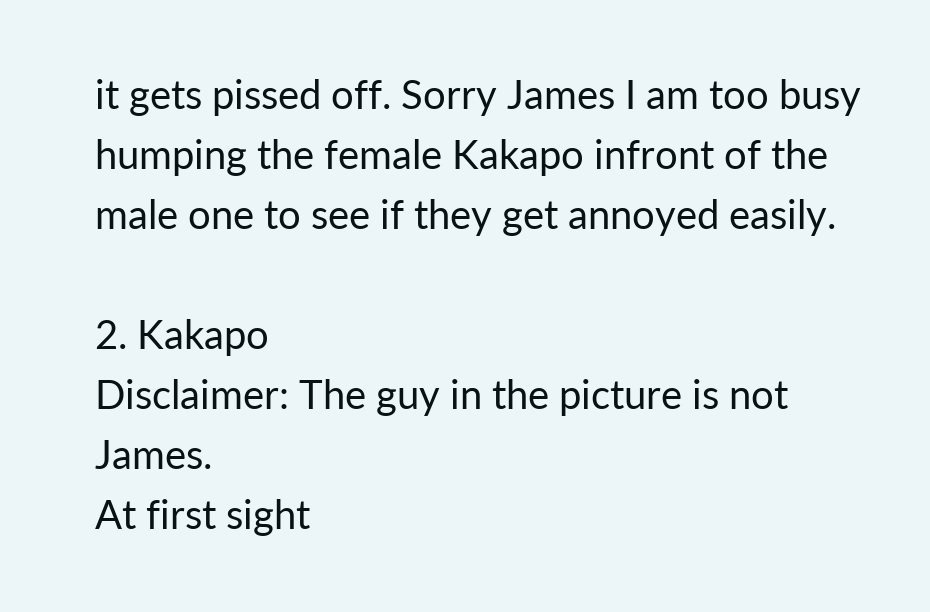it gets pissed off. Sorry James I am too busy humping the female Kakapo infront of the male one to see if they get annoyed easily.

2. Kakapo
Disclaimer: The guy in the picture is not James.
At first sight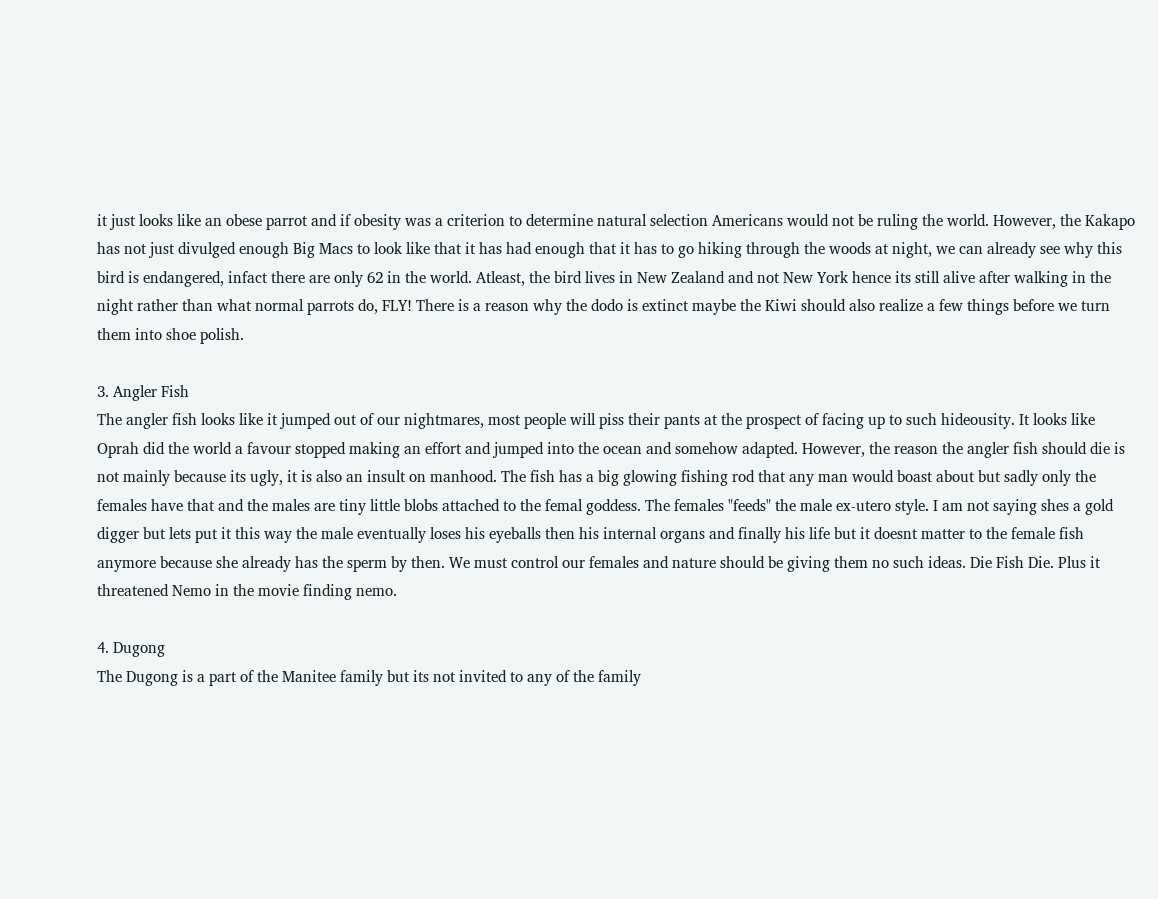it just looks like an obese parrot and if obesity was a criterion to determine natural selection Americans would not be ruling the world. However, the Kakapo has not just divulged enough Big Macs to look like that it has had enough that it has to go hiking through the woods at night, we can already see why this bird is endangered, infact there are only 62 in the world. Atleast, the bird lives in New Zealand and not New York hence its still alive after walking in the night rather than what normal parrots do, FLY! There is a reason why the dodo is extinct maybe the Kiwi should also realize a few things before we turn them into shoe polish.

3. Angler Fish
The angler fish looks like it jumped out of our nightmares, most people will piss their pants at the prospect of facing up to such hideousity. It looks like Oprah did the world a favour stopped making an effort and jumped into the ocean and somehow adapted. However, the reason the angler fish should die is not mainly because its ugly, it is also an insult on manhood. The fish has a big glowing fishing rod that any man would boast about but sadly only the females have that and the males are tiny little blobs attached to the femal goddess. The females "feeds" the male ex-utero style. I am not saying shes a gold digger but lets put it this way the male eventually loses his eyeballs then his internal organs and finally his life but it doesnt matter to the female fish anymore because she already has the sperm by then. We must control our females and nature should be giving them no such ideas. Die Fish Die. Plus it threatened Nemo in the movie finding nemo.

4. Dugong
The Dugong is a part of the Manitee family but its not invited to any of the family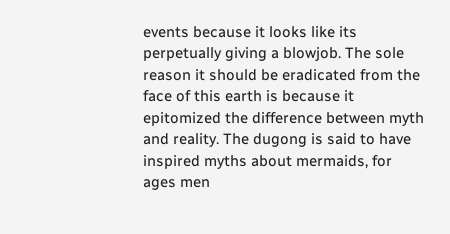events because it looks like its perpetually giving a blowjob. The sole reason it should be eradicated from the face of this earth is because it epitomized the difference between myth and reality. The dugong is said to have inspired myths about mermaids, for ages men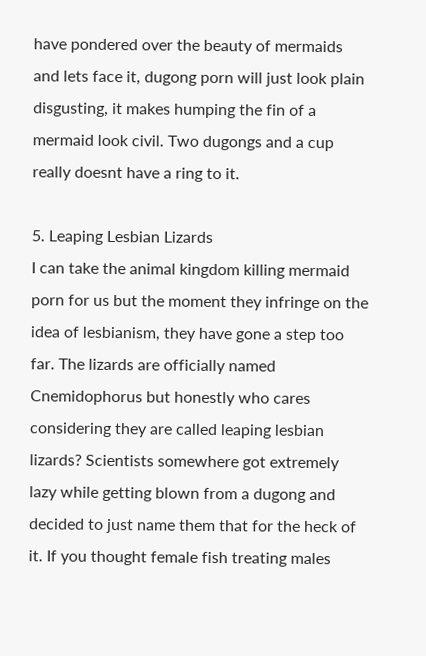have pondered over the beauty of mermaids and lets face it, dugong porn will just look plain disgusting, it makes humping the fin of a mermaid look civil. Two dugongs and a cup really doesnt have a ring to it.

5. Leaping Lesbian Lizards
I can take the animal kingdom killing mermaid porn for us but the moment they infringe on the idea of lesbianism, they have gone a step too far. The lizards are officially named Cnemidophorus but honestly who cares considering they are called leaping lesbian lizards? Scientists somewhere got extremely lazy while getting blown from a dugong and decided to just name them that for the heck of it. If you thought female fish treating males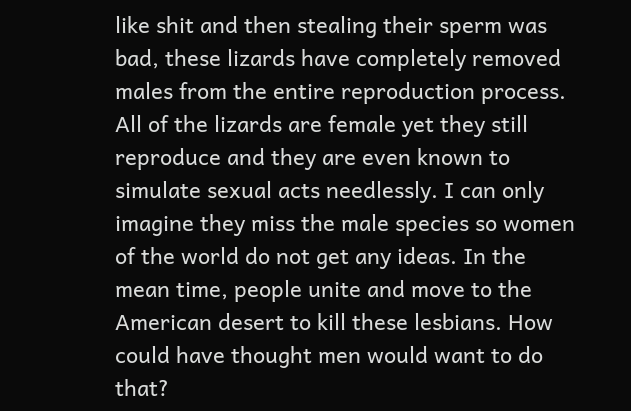like shit and then stealing their sperm was bad, these lizards have completely removed males from the entire reproduction process. All of the lizards are female yet they still reproduce and they are even known to simulate sexual acts needlessly. I can only imagine they miss the male species so women of the world do not get any ideas. In the mean time, people unite and move to the American desert to kill these lesbians. How could have thought men would want to do that?